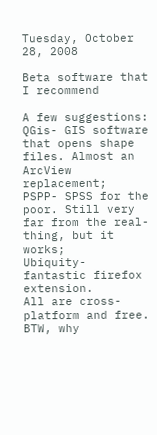Tuesday, October 28, 2008

Beta software that I recommend

A few suggestions:
QGis- GIS software that opens shape files. Almost an ArcView replacement;
PSPP- SPSS for the poor. Still very far from the real-thing, but it works;
Ubiquity- fantastic firefox extension.
All are cross-platform and free. BTW, why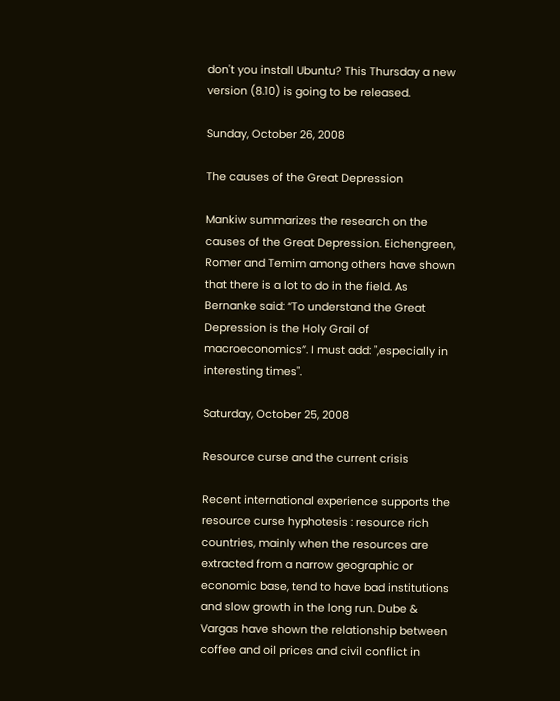don't you install Ubuntu? This Thursday a new version (8.10) is going to be released.

Sunday, October 26, 2008

The causes of the Great Depression

Mankiw summarizes the research on the causes of the Great Depression. Eichengreen, Romer and Temim among others have shown that there is a lot to do in the field. As Bernanke said: “To understand the Great Depression is the Holy Grail of macroeconomics”. I must add: ",especially in interesting times".

Saturday, October 25, 2008

Resource curse and the current crisis

Recent international experience supports the resource curse hyphotesis : resource rich countries, mainly when the resources are extracted from a narrow geographic or economic base, tend to have bad institutions and slow growth in the long run. Dube & Vargas have shown the relationship between coffee and oil prices and civil conflict in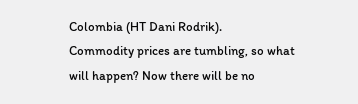Colombia (HT Dani Rodrik).
Commodity prices are tumbling, so what will happen? Now there will be no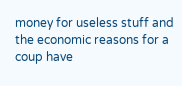money for useless stuff and the economic reasons for a coup have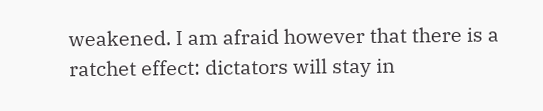weakened. I am afraid however that there is a ratchet effect: dictators will stay in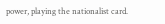power, playing the nationalist card.